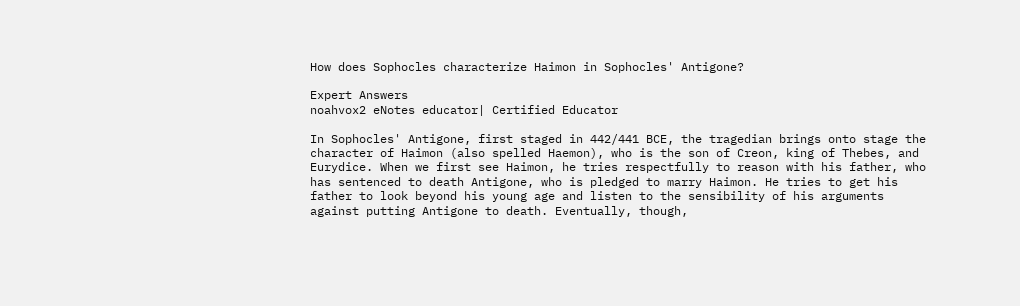How does Sophocles characterize Haimon in Sophocles' Antigone?

Expert Answers
noahvox2 eNotes educator| Certified Educator

In Sophocles' Antigone, first staged in 442/441 BCE, the tragedian brings onto stage the character of Haimon (also spelled Haemon), who is the son of Creon, king of Thebes, and Eurydice. When we first see Haimon, he tries respectfully to reason with his father, who has sentenced to death Antigone, who is pledged to marry Haimon. He tries to get his father to look beyond his young age and listen to the sensibility of his arguments against putting Antigone to death. Eventually, though,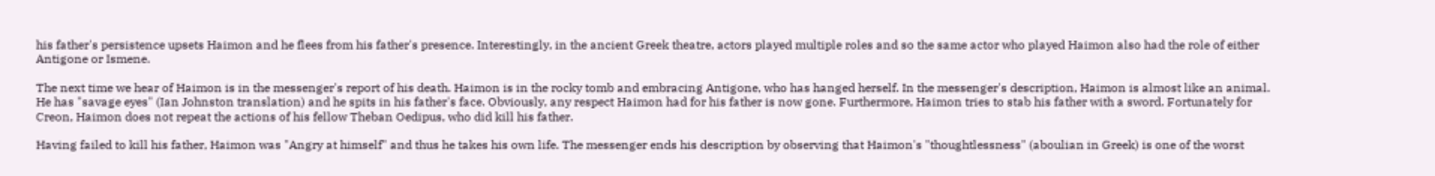his father's persistence upsets Haimon and he flees from his father's presence. Interestingly, in the ancient Greek theatre, actors played multiple roles and so the same actor who played Haimon also had the role of either Antigone or Ismene.

The next time we hear of Haimon is in the messenger's report of his death. Haimon is in the rocky tomb and embracing Antigone, who has hanged herself. In the messenger's description, Haimon is almost like an animal. He has "savage eyes" (Ian Johnston translation) and he spits in his father's face. Obviously, any respect Haimon had for his father is now gone. Furthermore, Haimon tries to stab his father with a sword. Fortunately for Creon, Haimon does not repeat the actions of his fellow Theban Oedipus, who did kill his father.

Having failed to kill his father, Haimon was "Angry at himself" and thus he takes his own life. The messenger ends his description by observing that Haimon's "thoughtlessness" (aboulian in Greek) is one of the worst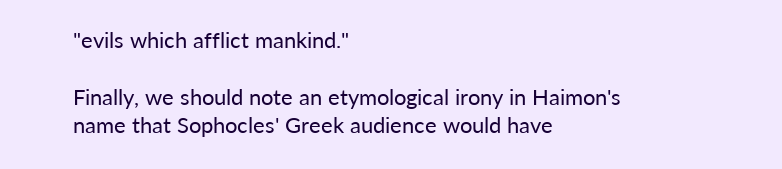"evils which afflict mankind."

Finally, we should note an etymological irony in Haimon's name that Sophocles' Greek audience would have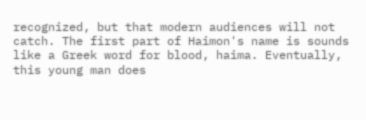recognized, but that modern audiences will not catch. The first part of Haimon's name is sounds like a Greek word for blood, haima. Eventually, this young man does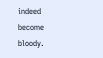indeed become bloody.